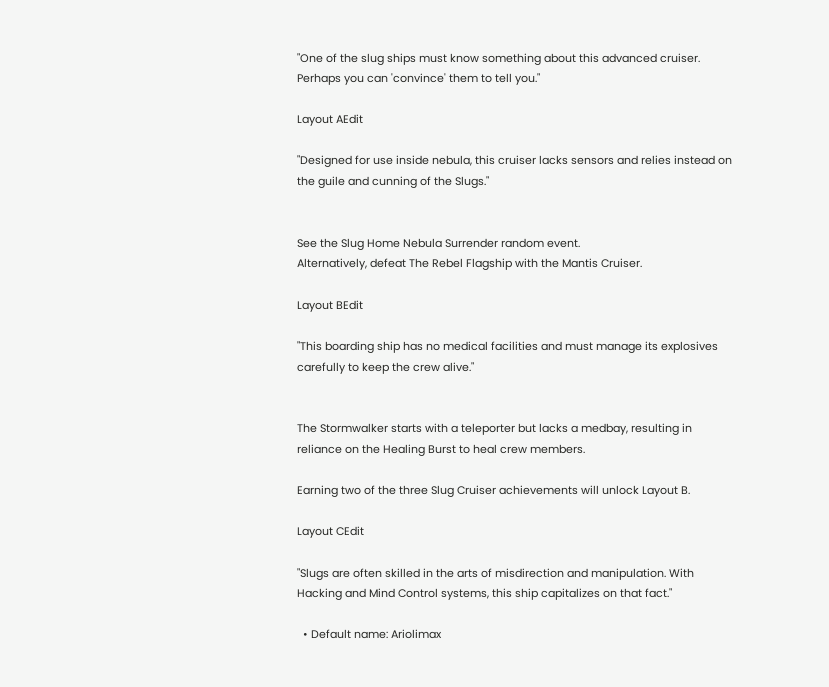"One of the slug ships must know something about this advanced cruiser. Perhaps you can 'convince' them to tell you."

Layout AEdit

"Designed for use inside nebula, this cruiser lacks sensors and relies instead on the guile and cunning of the Slugs."


See the Slug Home Nebula Surrender random event.
Alternatively, defeat The Rebel Flagship with the Mantis Cruiser.

Layout BEdit

"This boarding ship has no medical facilities and must manage its explosives carefully to keep the crew alive."


The Stormwalker starts with a teleporter but lacks a medbay, resulting in reliance on the Healing Burst to heal crew members.

Earning two of the three Slug Cruiser achievements will unlock Layout B.

Layout CEdit

"Slugs are often skilled in the arts of misdirection and manipulation. With Hacking and Mind Control systems, this ship capitalizes on that fact."

  • Default name: Ariolimax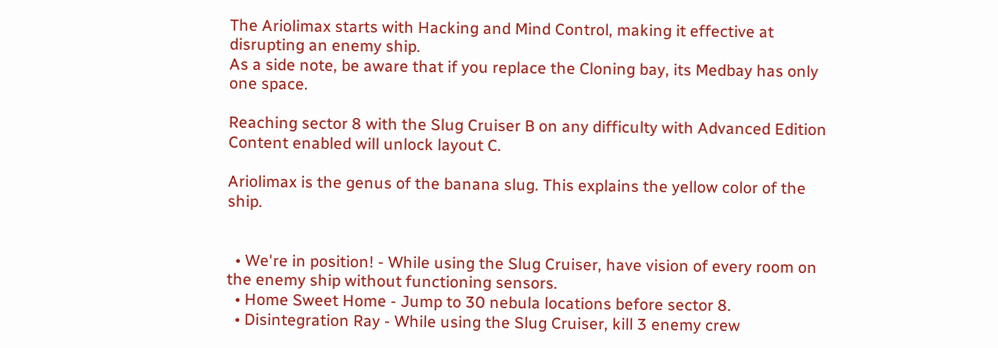The Ariolimax starts with Hacking and Mind Control, making it effective at disrupting an enemy ship.
As a side note, be aware that if you replace the Cloning bay, its Medbay has only one space.

Reaching sector 8 with the Slug Cruiser B on any difficulty with Advanced Edition Content enabled will unlock layout C.

Ariolimax is the genus of the banana slug. This explains the yellow color of the ship.


  • We're in position! - While using the Slug Cruiser, have vision of every room on the enemy ship without functioning sensors.
  • Home Sweet Home - Jump to 30 nebula locations before sector 8.
  • Disintegration Ray - While using the Slug Cruiser, kill 3 enemy crew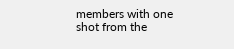members with one shot from the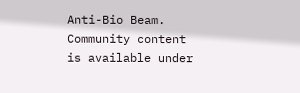Anti-Bio Beam.
Community content is available under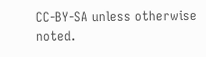CC-BY-SA unless otherwise noted.